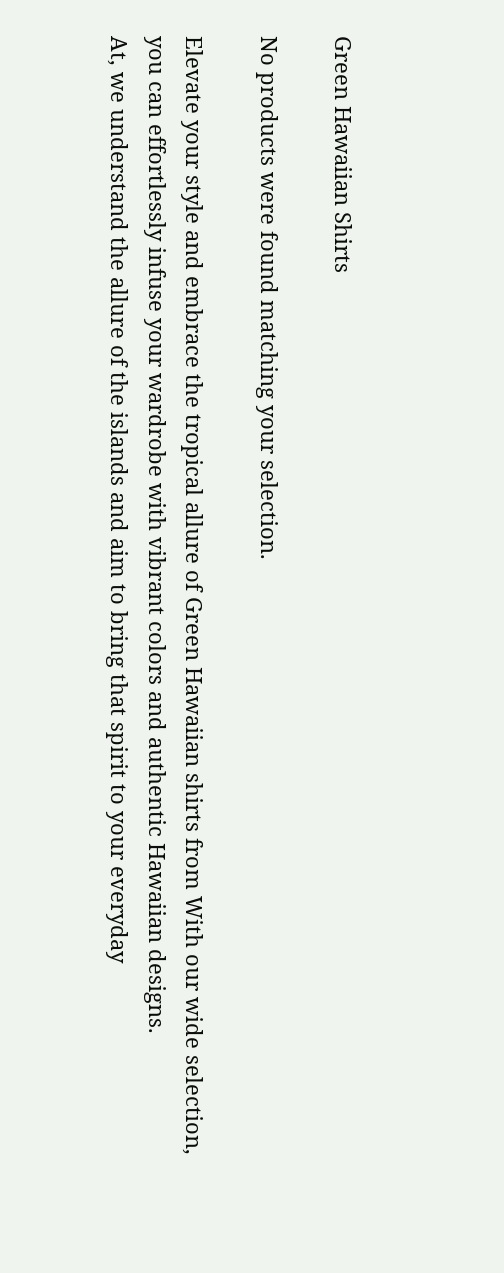Green Hawaiian Shirts

No products were found matching your selection.

Elevate your style and embrace the tropical allure of Green Hawaiian shirts from With our wide selection, you can effortlessly infuse your wardrobe with vibrant colors and authentic Hawaiian designs.
At, we understand the allure of the islands and aim to bring that spirit to your everyday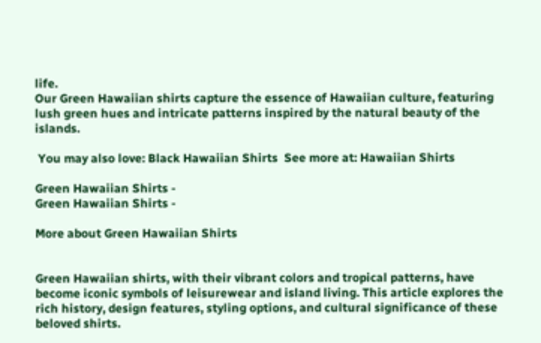life.
Our Green Hawaiian shirts capture the essence of Hawaiian culture, featuring lush green hues and intricate patterns inspired by the natural beauty of the islands.

 You may also love: Black Hawaiian Shirts  See more at: Hawaiian Shirts

Green Hawaiian Shirts -
Green Hawaiian Shirts -

More about Green Hawaiian Shirts


Green Hawaiian shirts, with their vibrant colors and tropical patterns, have become iconic symbols of leisurewear and island living. This article explores the rich history, design features, styling options, and cultural significance of these beloved shirts.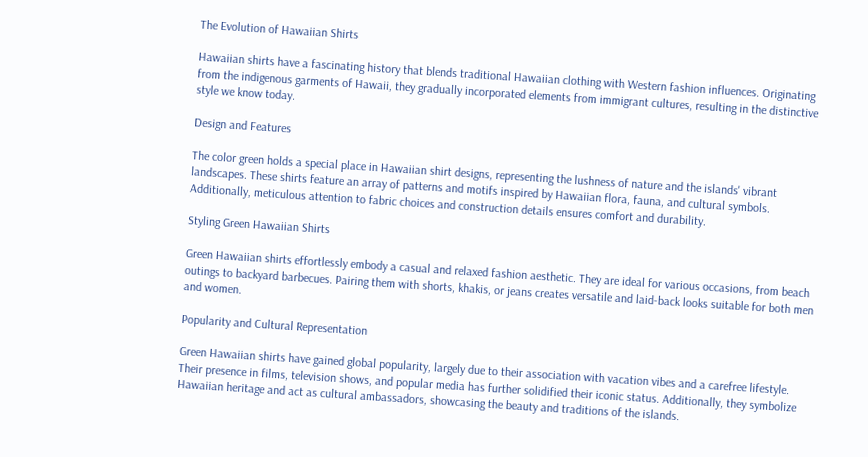The Evolution of Hawaiian Shirts

Hawaiian shirts have a fascinating history that blends traditional Hawaiian clothing with Western fashion influences. Originating from the indigenous garments of Hawaii, they gradually incorporated elements from immigrant cultures, resulting in the distinctive style we know today.

Design and Features

The color green holds a special place in Hawaiian shirt designs, representing the lushness of nature and the islands' vibrant landscapes. These shirts feature an array of patterns and motifs inspired by Hawaiian flora, fauna, and cultural symbols. Additionally, meticulous attention to fabric choices and construction details ensures comfort and durability.

Styling Green Hawaiian Shirts

Green Hawaiian shirts effortlessly embody a casual and relaxed fashion aesthetic. They are ideal for various occasions, from beach outings to backyard barbecues. Pairing them with shorts, khakis, or jeans creates versatile and laid-back looks suitable for both men and women.

Popularity and Cultural Representation

Green Hawaiian shirts have gained global popularity, largely due to their association with vacation vibes and a carefree lifestyle. Their presence in films, television shows, and popular media has further solidified their iconic status. Additionally, they symbolize Hawaiian heritage and act as cultural ambassadors, showcasing the beauty and traditions of the islands.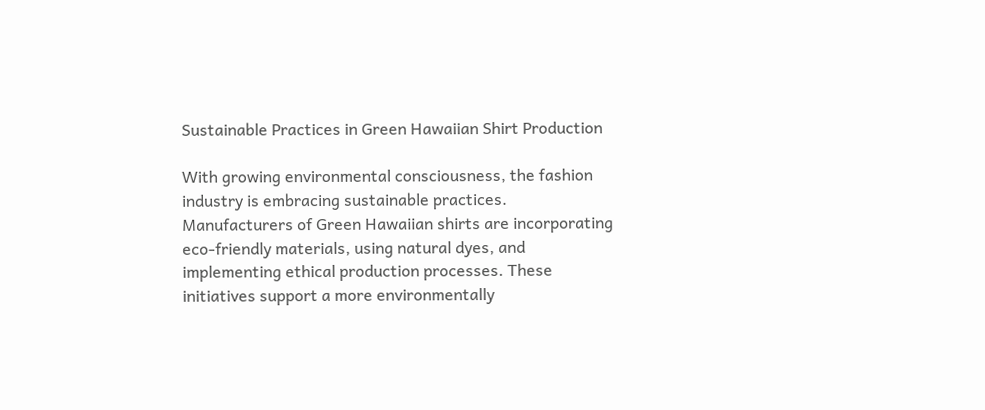Sustainable Practices in Green Hawaiian Shirt Production

With growing environmental consciousness, the fashion industry is embracing sustainable practices. Manufacturers of Green Hawaiian shirts are incorporating eco-friendly materials, using natural dyes, and implementing ethical production processes. These initiatives support a more environmentally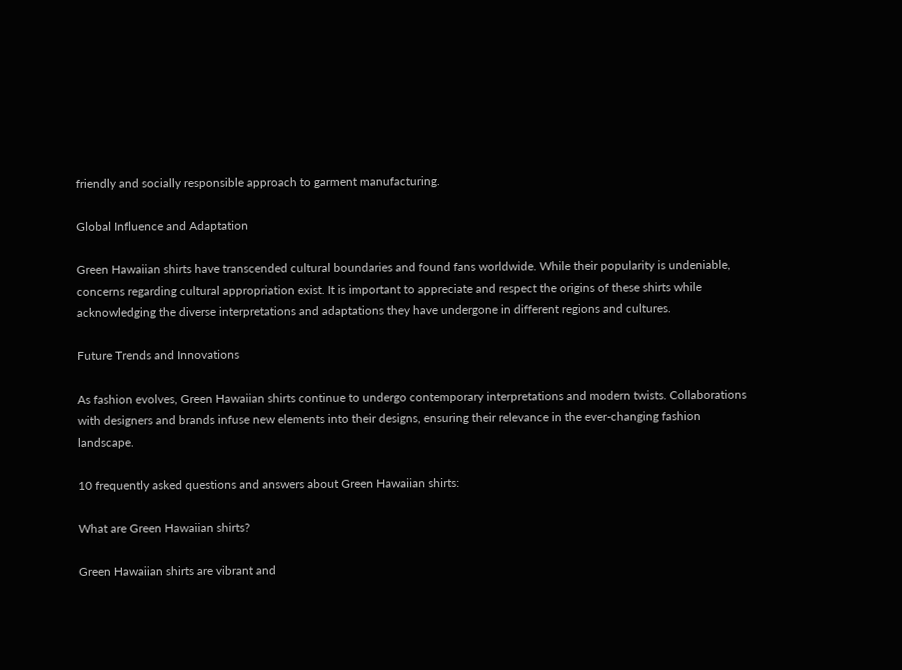friendly and socially responsible approach to garment manufacturing.

Global Influence and Adaptation

Green Hawaiian shirts have transcended cultural boundaries and found fans worldwide. While their popularity is undeniable, concerns regarding cultural appropriation exist. It is important to appreciate and respect the origins of these shirts while acknowledging the diverse interpretations and adaptations they have undergone in different regions and cultures.

Future Trends and Innovations

As fashion evolves, Green Hawaiian shirts continue to undergo contemporary interpretations and modern twists. Collaborations with designers and brands infuse new elements into their designs, ensuring their relevance in the ever-changing fashion landscape.

10 frequently asked questions and answers about Green Hawaiian shirts:

What are Green Hawaiian shirts?

Green Hawaiian shirts are vibrant and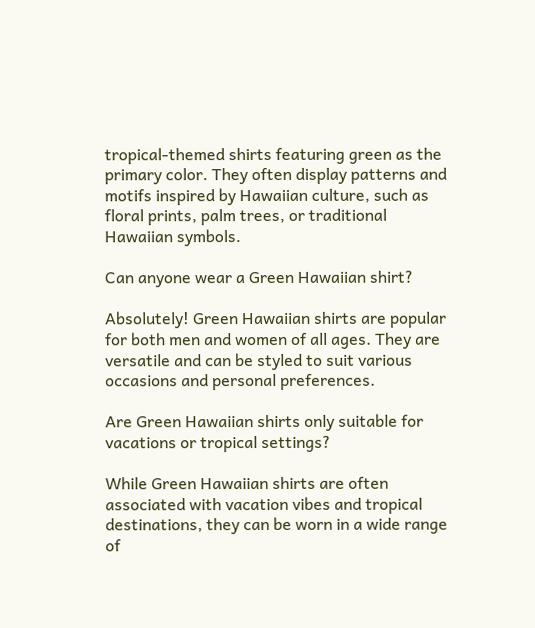tropical-themed shirts featuring green as the primary color. They often display patterns and motifs inspired by Hawaiian culture, such as floral prints, palm trees, or traditional Hawaiian symbols.

Can anyone wear a Green Hawaiian shirt?

Absolutely! Green Hawaiian shirts are popular for both men and women of all ages. They are versatile and can be styled to suit various occasions and personal preferences.

Are Green Hawaiian shirts only suitable for vacations or tropical settings?

While Green Hawaiian shirts are often associated with vacation vibes and tropical destinations, they can be worn in a wide range of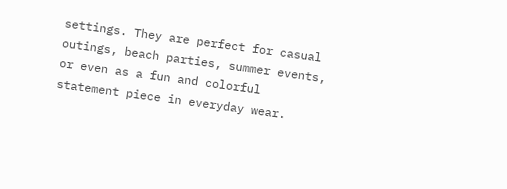settings. They are perfect for casual outings, beach parties, summer events, or even as a fun and colorful statement piece in everyday wear.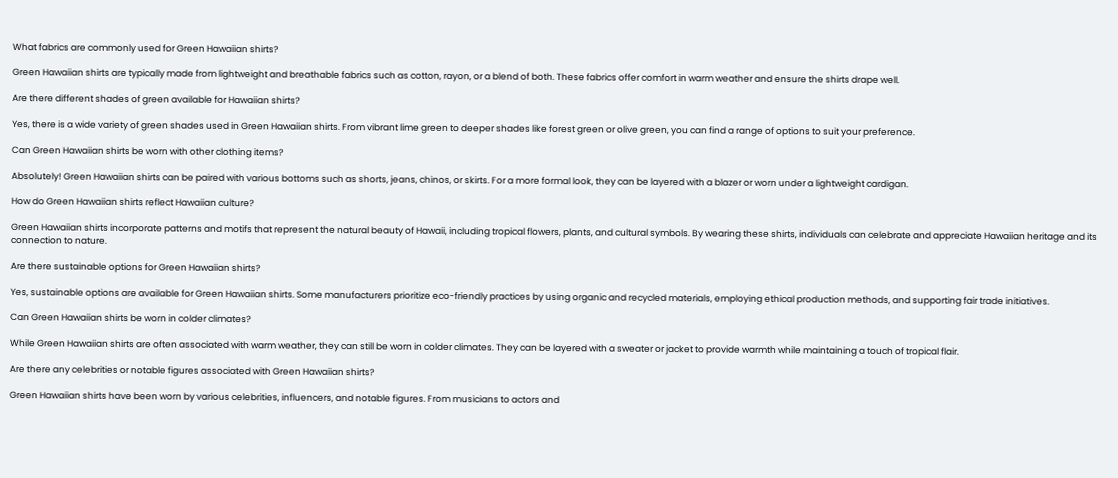What fabrics are commonly used for Green Hawaiian shirts?

Green Hawaiian shirts are typically made from lightweight and breathable fabrics such as cotton, rayon, or a blend of both. These fabrics offer comfort in warm weather and ensure the shirts drape well.

Are there different shades of green available for Hawaiian shirts?

Yes, there is a wide variety of green shades used in Green Hawaiian shirts. From vibrant lime green to deeper shades like forest green or olive green, you can find a range of options to suit your preference.

Can Green Hawaiian shirts be worn with other clothing items?

Absolutely! Green Hawaiian shirts can be paired with various bottoms such as shorts, jeans, chinos, or skirts. For a more formal look, they can be layered with a blazer or worn under a lightweight cardigan.

How do Green Hawaiian shirts reflect Hawaiian culture?

Green Hawaiian shirts incorporate patterns and motifs that represent the natural beauty of Hawaii, including tropical flowers, plants, and cultural symbols. By wearing these shirts, individuals can celebrate and appreciate Hawaiian heritage and its connection to nature.

Are there sustainable options for Green Hawaiian shirts?

Yes, sustainable options are available for Green Hawaiian shirts. Some manufacturers prioritize eco-friendly practices by using organic and recycled materials, employing ethical production methods, and supporting fair trade initiatives.

Can Green Hawaiian shirts be worn in colder climates?

While Green Hawaiian shirts are often associated with warm weather, they can still be worn in colder climates. They can be layered with a sweater or jacket to provide warmth while maintaining a touch of tropical flair.

Are there any celebrities or notable figures associated with Green Hawaiian shirts?

Green Hawaiian shirts have been worn by various celebrities, influencers, and notable figures. From musicians to actors and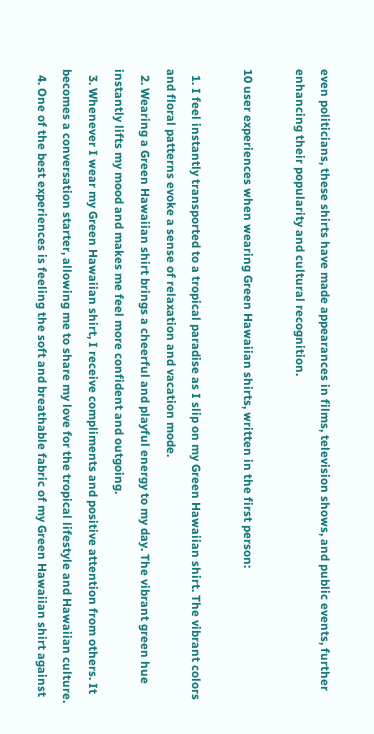even politicians, these shirts have made appearances in films, television shows, and public events, further enhancing their popularity and cultural recognition.

10 user experiences when wearing Green Hawaiian shirts, written in the first person:

  1. I feel instantly transported to a tropical paradise as I slip on my Green Hawaiian shirt. The vibrant colors and floral patterns evoke a sense of relaxation and vacation mode.
  2. Wearing a Green Hawaiian shirt brings a cheerful and playful energy to my day. The vibrant green hue instantly lifts my mood and makes me feel more confident and outgoing.
  3. Whenever I wear my Green Hawaiian shirt, I receive compliments and positive attention from others. It becomes a conversation starter, allowing me to share my love for the tropical lifestyle and Hawaiian culture.
  4. One of the best experiences is feeling the soft and breathable fabric of my Green Hawaiian shirt against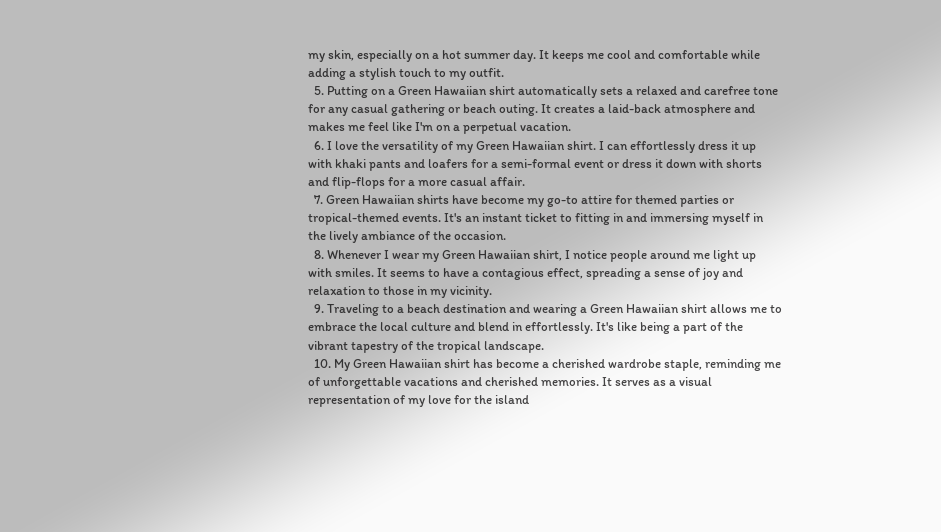my skin, especially on a hot summer day. It keeps me cool and comfortable while adding a stylish touch to my outfit.
  5. Putting on a Green Hawaiian shirt automatically sets a relaxed and carefree tone for any casual gathering or beach outing. It creates a laid-back atmosphere and makes me feel like I'm on a perpetual vacation.
  6. I love the versatility of my Green Hawaiian shirt. I can effortlessly dress it up with khaki pants and loafers for a semi-formal event or dress it down with shorts and flip-flops for a more casual affair.
  7. Green Hawaiian shirts have become my go-to attire for themed parties or tropical-themed events. It's an instant ticket to fitting in and immersing myself in the lively ambiance of the occasion.
  8. Whenever I wear my Green Hawaiian shirt, I notice people around me light up with smiles. It seems to have a contagious effect, spreading a sense of joy and relaxation to those in my vicinity.
  9. Traveling to a beach destination and wearing a Green Hawaiian shirt allows me to embrace the local culture and blend in effortlessly. It's like being a part of the vibrant tapestry of the tropical landscape.
  10. My Green Hawaiian shirt has become a cherished wardrobe staple, reminding me of unforgettable vacations and cherished memories. It serves as a visual representation of my love for the island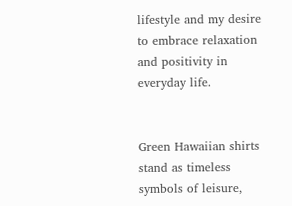lifestyle and my desire to embrace relaxation and positivity in everyday life.


Green Hawaiian shirts stand as timeless symbols of leisure,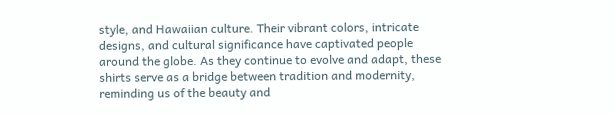style, and Hawaiian culture. Their vibrant colors, intricate designs, and cultural significance have captivated people around the globe. As they continue to evolve and adapt, these shirts serve as a bridge between tradition and modernity, reminding us of the beauty and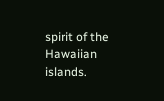spirit of the Hawaiian islands.